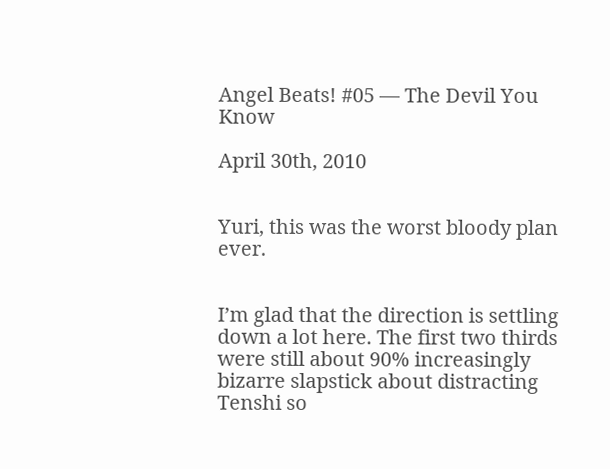Angel Beats! #05 — The Devil You Know

April 30th, 2010


Yuri, this was the worst bloody plan ever.


I’m glad that the direction is settling down a lot here. The first two thirds were still about 90% increasingly bizarre slapstick about distracting Tenshi so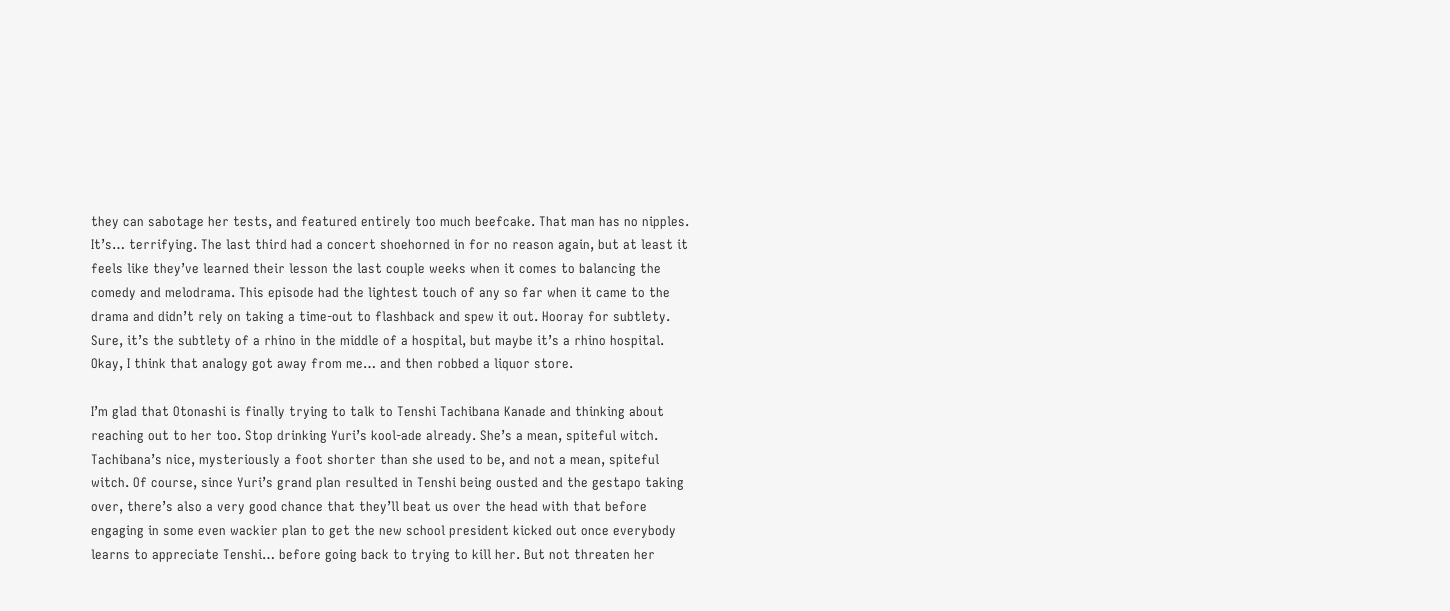they can sabotage her tests, and featured entirely too much beefcake. That man has no nipples. It’s… terrifying. The last third had a concert shoehorned in for no reason again, but at least it feels like they’ve learned their lesson the last couple weeks when it comes to balancing the comedy and melodrama. This episode had the lightest touch of any so far when it came to the drama and didn’t rely on taking a time-out to flashback and spew it out. Hooray for subtlety. Sure, it’s the subtlety of a rhino in the middle of a hospital, but maybe it’s a rhino hospital. Okay, I think that analogy got away from me… and then robbed a liquor store.

I’m glad that Otonashi is finally trying to talk to Tenshi Tachibana Kanade and thinking about reaching out to her too. Stop drinking Yuri’s kool-ade already. She’s a mean, spiteful witch. Tachibana’s nice, mysteriously a foot shorter than she used to be, and not a mean, spiteful witch. Of course, since Yuri’s grand plan resulted in Tenshi being ousted and the gestapo taking over, there’s also a very good chance that they’ll beat us over the head with that before engaging in some even wackier plan to get the new school president kicked out once everybody learns to appreciate Tenshi… before going back to trying to kill her. But not threaten her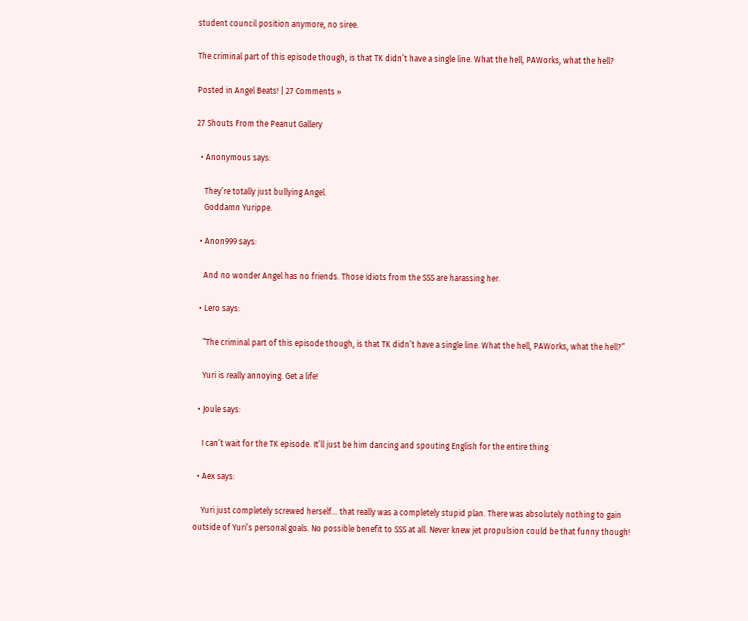student council position anymore, no siree.

The criminal part of this episode though, is that TK didn’t have a single line. What the hell, PAWorks, what the hell?

Posted in Angel Beats! | 27 Comments »

27 Shouts From the Peanut Gallery

  • Anonymous says:

    They’re totally just bullying Angel.
    Goddamn Yurippe.

  • Anon999 says:

    And no wonder Angel has no friends. Those idiots from the SSS are harassing her.

  • Lero says:

    “The criminal part of this episode though, is that TK didn’t have a single line. What the hell, PAWorks, what the hell?”

    Yuri is really annoying. Get a life!

  • Joule says:

    I can’t wait for the TK episode. It’ll just be him dancing and spouting English for the entire thing.

  • Aex says:

    Yuri just completely screwed herself… that really was a completely stupid plan. There was absolutely nothing to gain outside of Yuri’s personal goals. No possible benefit to SSS at all. Never knew jet propulsion could be that funny though!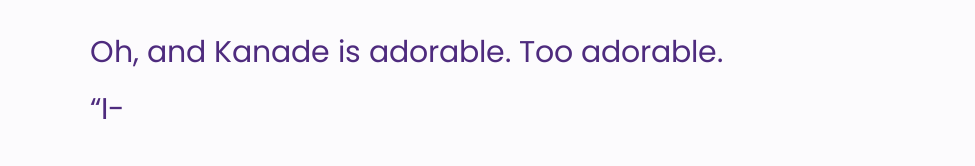Oh, and Kanade is adorable. Too adorable. “I-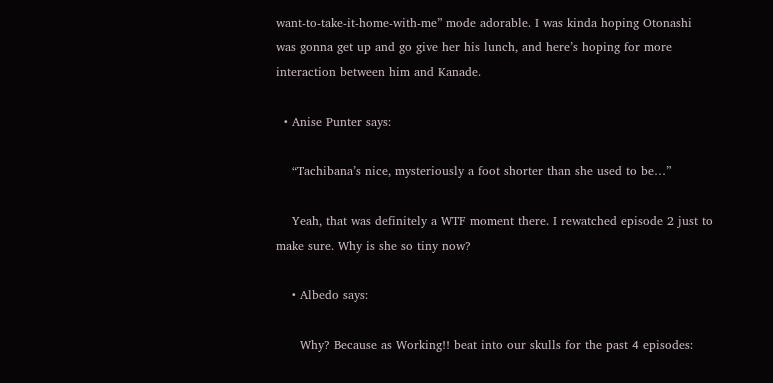want-to-take-it-home-with-me” mode adorable. I was kinda hoping Otonashi was gonna get up and go give her his lunch, and here’s hoping for more interaction between him and Kanade.

  • Anise Punter says:

    “Tachibana’s nice, mysteriously a foot shorter than she used to be…”

    Yeah, that was definitely a WTF moment there. I rewatched episode 2 just to make sure. Why is she so tiny now?

    • Albedo says:

      Why? Because as Working!! beat into our skulls for the past 4 episodes: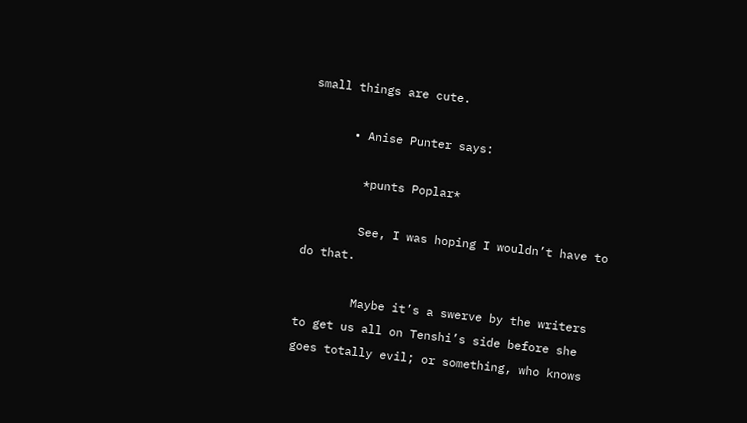small things are cute.

      • Anise Punter says:

        *punts Poplar*

        See, I was hoping I wouldn’t have to do that.

        Maybe it’s a swerve by the writers to get us all on Tenshi’s side before she goes totally evil; or something, who knows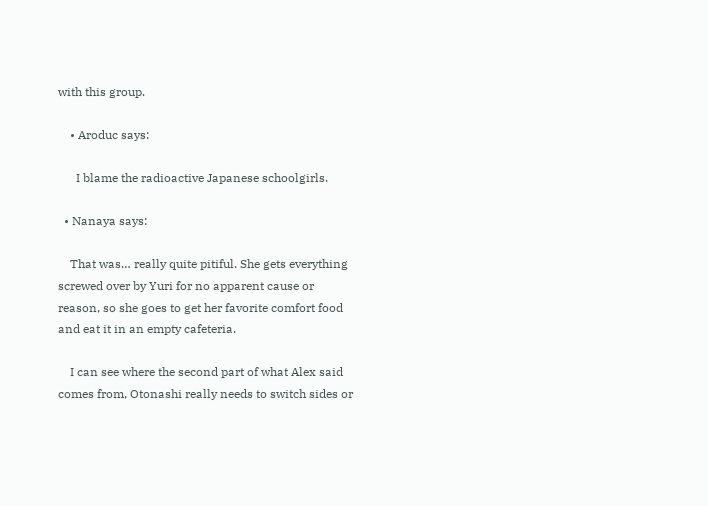with this group.

    • Aroduc says:

      I blame the radioactive Japanese schoolgirls.

  • Nanaya says:

    That was… really quite pitiful. She gets everything screwed over by Yuri for no apparent cause or reason, so she goes to get her favorite comfort food and eat it in an empty cafeteria.

    I can see where the second part of what Alex said comes from, Otonashi really needs to switch sides or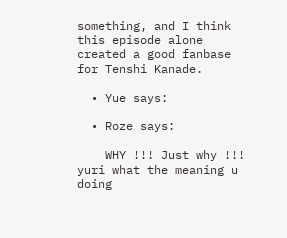something, and I think this episode alone created a good fanbase for Tenshi Kanade.

  • Yue says:

  • Roze says:

    WHY !!! Just why !!! yuri what the meaning u doing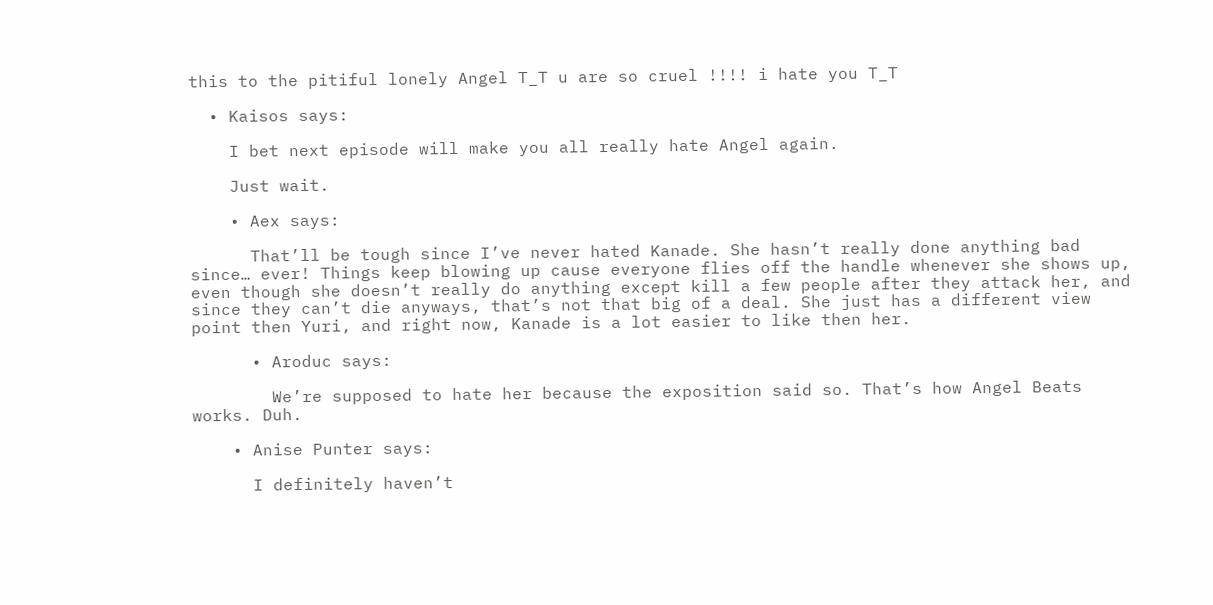this to the pitiful lonely Angel T_T u are so cruel !!!! i hate you T_T

  • Kaisos says:

    I bet next episode will make you all really hate Angel again.

    Just wait.

    • Aex says:

      That’ll be tough since I’ve never hated Kanade. She hasn’t really done anything bad since… ever! Things keep blowing up cause everyone flies off the handle whenever she shows up, even though she doesn’t really do anything except kill a few people after they attack her, and since they can’t die anyways, that’s not that big of a deal. She just has a different view point then Yuri, and right now, Kanade is a lot easier to like then her.

      • Aroduc says:

        We’re supposed to hate her because the exposition said so. That’s how Angel Beats works. Duh.

    • Anise Punter says:

      I definitely haven’t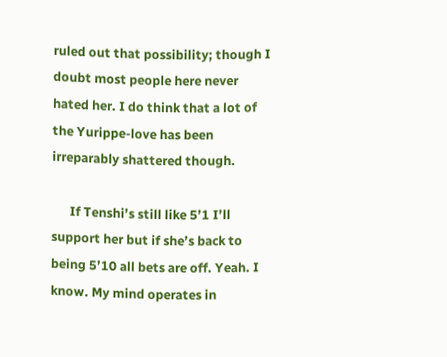ruled out that possibility; though I doubt most people here never hated her. I do think that a lot of the Yurippe-love has been irreparably shattered though.

      If Tenshi’s still like 5’1 I’ll support her but if she’s back to being 5’10 all bets are off. Yeah. I know. My mind operates in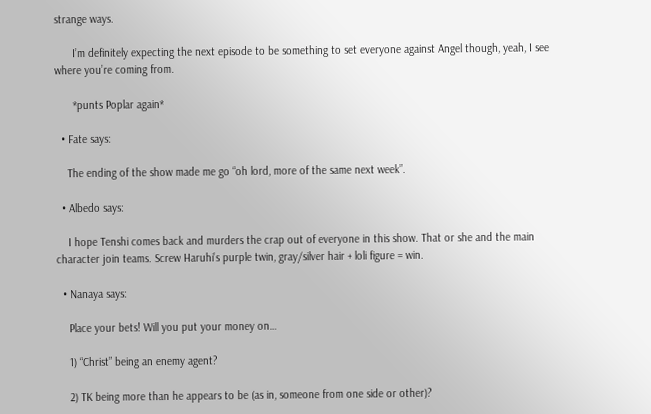strange ways.

      I’m definitely expecting the next episode to be something to set everyone against Angel though, yeah, I see where you’re coming from.

      *punts Poplar again*

  • Fate says:

    The ending of the show made me go “oh lord, more of the same next week”.

  • Albedo says:

    I hope Tenshi comes back and murders the crap out of everyone in this show. That or she and the main character join teams. Screw Haruhi’s purple twin, gray/silver hair + loli figure = win.

  • Nanaya says:

    Place your bets! Will you put your money on…

    1) “Christ” being an enemy agent?

    2) TK being more than he appears to be (as in, someone from one side or other)?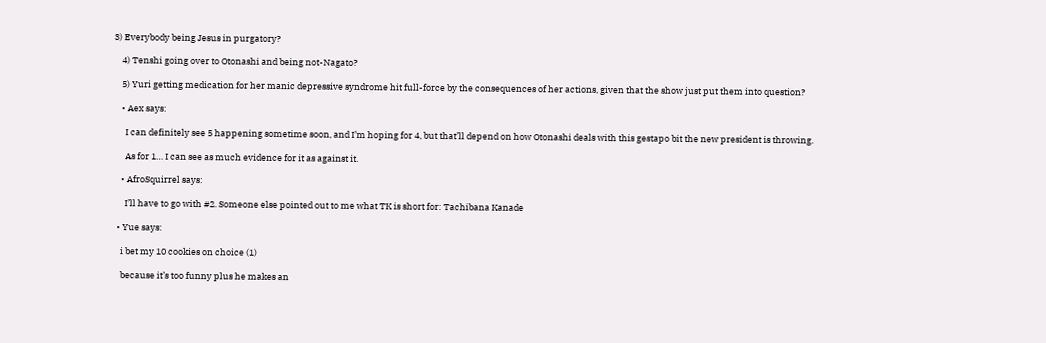3) Everybody being Jesus in purgatory?

    4) Tenshi going over to Otonashi and being not-Nagato?

    5) Yuri getting medication for her manic depressive syndrome hit full-force by the consequences of her actions, given that the show just put them into question?

    • Aex says:

      I can definitely see 5 happening sometime soon, and I’m hoping for 4, but that’ll depend on how Otonashi deals with this gestapo bit the new president is throwing.

      As for 1… I can see as much evidence for it as against it.

    • AfroSquirrel says:

      I’ll have to go with #2. Someone else pointed out to me what TK is short for: Tachibana Kanade

  • Yue says:

    i bet my 10 cookies on choice (1)

    because it’s too funny plus he makes an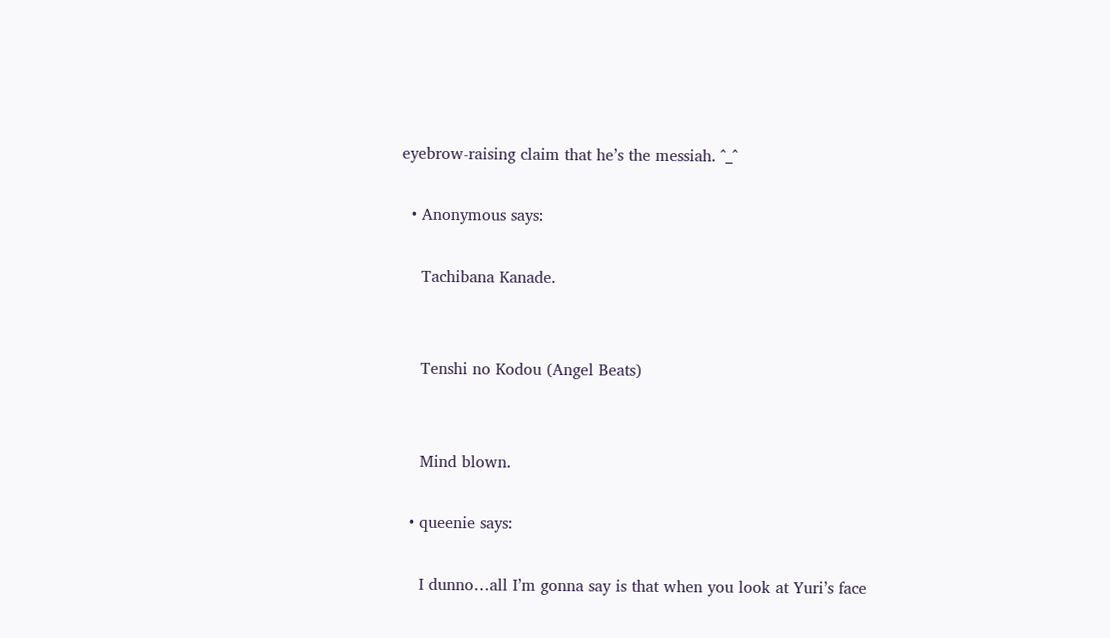eyebrow-raising claim that he’s the messiah. ^_^

  • Anonymous says:

    Tachibana Kanade.


    Tenshi no Kodou (Angel Beats)


    Mind blown.

  • queenie says:

    I dunno…all I’m gonna say is that when you look at Yuri’s face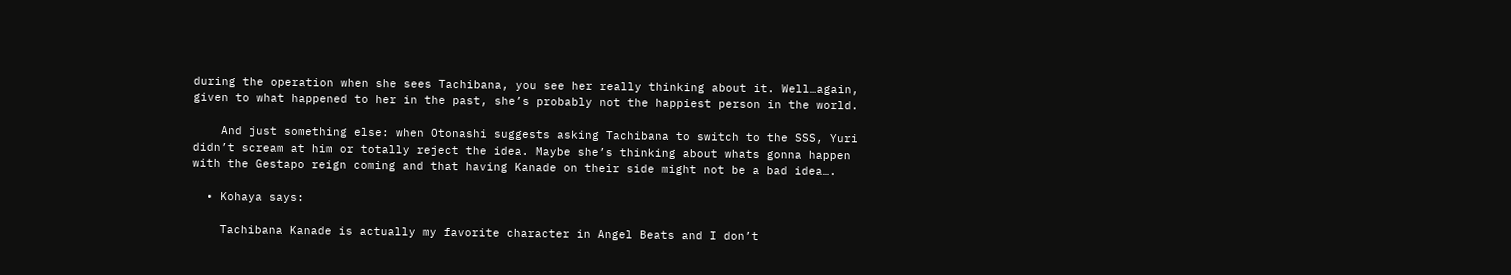during the operation when she sees Tachibana, you see her really thinking about it. Well…again, given to what happened to her in the past, she’s probably not the happiest person in the world.

    And just something else: when Otonashi suggests asking Tachibana to switch to the SSS, Yuri didn’t scream at him or totally reject the idea. Maybe she’s thinking about whats gonna happen with the Gestapo reign coming and that having Kanade on their side might not be a bad idea….

  • Kohaya says:

    Tachibana Kanade is actually my favorite character in Angel Beats and I don’t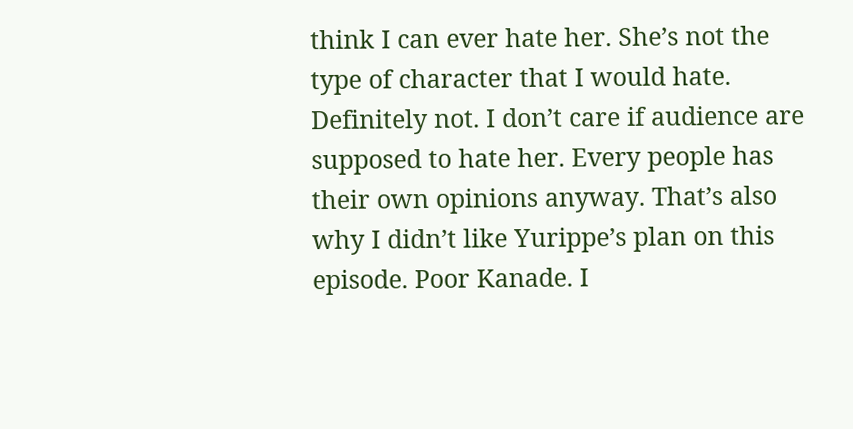think I can ever hate her. She’s not the type of character that I would hate. Definitely not. I don’t care if audience are supposed to hate her. Every people has their own opinions anyway. That’s also why I didn’t like Yurippe’s plan on this episode. Poor Kanade. I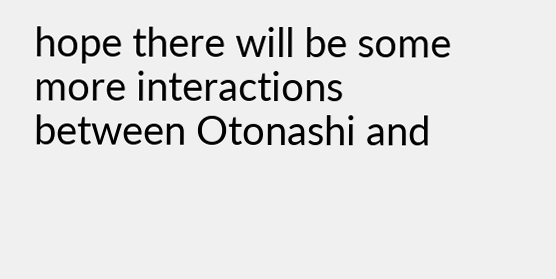hope there will be some more interactions between Otonashi and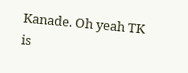Kanade. Oh yeah TK is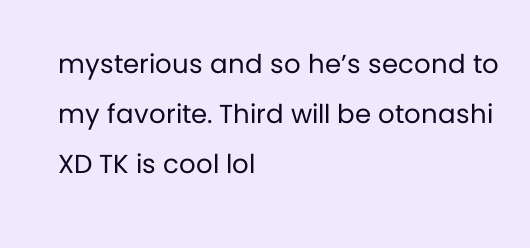mysterious and so he’s second to my favorite. Third will be otonashi XD TK is cool lol